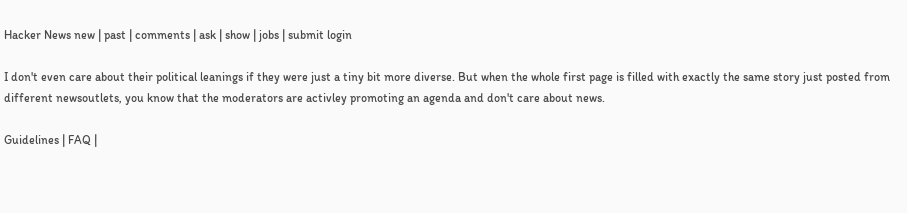Hacker News new | past | comments | ask | show | jobs | submit login

I don't even care about their political leanings if they were just a tiny bit more diverse. But when the whole first page is filled with exactly the same story just posted from different newsoutlets, you know that the moderators are activley promoting an agenda and don't care about news.

Guidelines | FAQ |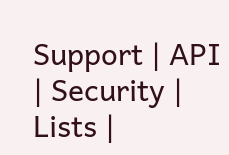Support | API | Security | Lists |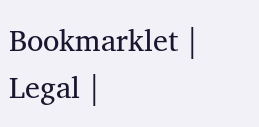Bookmarklet | Legal |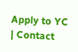Apply to YC | Contact